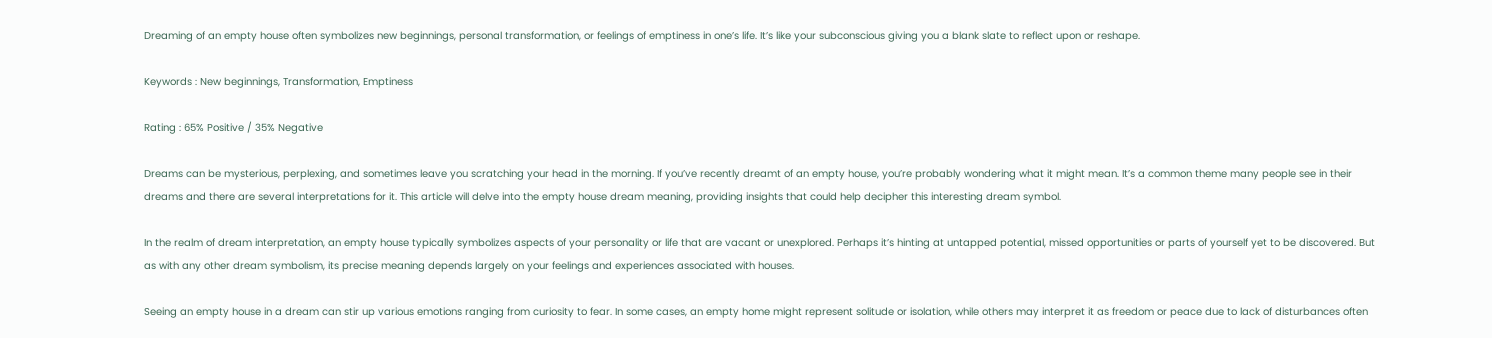Dreaming of an empty house often symbolizes new beginnings, personal transformation, or feelings of emptiness in one’s life. It’s like your subconscious giving you a blank slate to reflect upon or reshape.

Keywords : New beginnings, Transformation, Emptiness

Rating : 65% Positive / 35% Negative

Dreams can be mysterious, perplexing, and sometimes leave you scratching your head in the morning. If you’ve recently dreamt of an empty house, you’re probably wondering what it might mean. It’s a common theme many people see in their dreams and there are several interpretations for it. This article will delve into the empty house dream meaning, providing insights that could help decipher this interesting dream symbol.

In the realm of dream interpretation, an empty house typically symbolizes aspects of your personality or life that are vacant or unexplored. Perhaps it’s hinting at untapped potential, missed opportunities or parts of yourself yet to be discovered. But as with any other dream symbolism, its precise meaning depends largely on your feelings and experiences associated with houses.

Seeing an empty house in a dream can stir up various emotions ranging from curiosity to fear. In some cases, an empty home might represent solitude or isolation, while others may interpret it as freedom or peace due to lack of disturbances often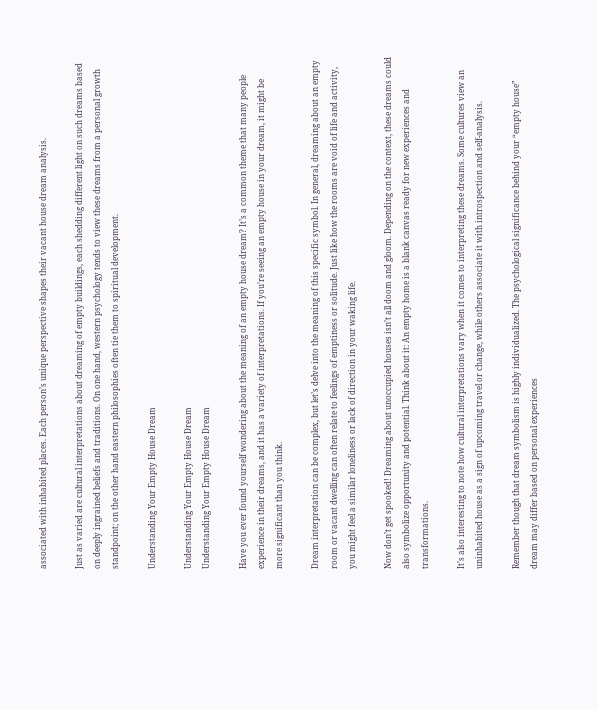associated with inhabited places. Each person’s unique perspective shapes their vacant house dream analysis.

Just as varied are cultural interpretations about dreaming of empty buildings, each shedding different light on such dreams based on deeply ingrained beliefs and traditions. On one hand, western psychology tends to view these dreams from a personal growth standpoint; on the other hand eastern philosophies often tie them to spiritual development.

Understanding Your Empty House Dream

Understanding Your Empty House Dream
Understanding Your Empty House Dream

Have you ever found yourself wondering about the meaning of an empty house dream? It’s a common theme that many people experience in their dreams, and it has a variety of interpretations. If you’re seeing an empty house in your dream, it might be more significant than you think.

Dream interpretation can be complex, but let’s delve into the meaning of this specific symbol. In general, dreaming about an empty room or vacant dwelling can often relate to feelings of emptiness or solitude. Just like how the rooms are void of life and activity, you might feel a similar loneliness or lack of direction in your waking life.

Now don’t get spooked! Dreaming about unoccupied houses isn’t all doom and gloom. Depending on the context, these dreams could also symbolize opportunity and potential. Think about it: An empty home is a blank canvas ready for new experiences and transformations.

It’s also interesting to note how cultural interpretations vary when it comes to interpreting these dreams. Some cultures view an uninhabited house as a sign of upcoming travel or change, while others associate it with introspection and self-analysis.

Remember though that dream symbolism is highly individualized. The psychological significance behind your “empty house” dream may differ based on personal experiences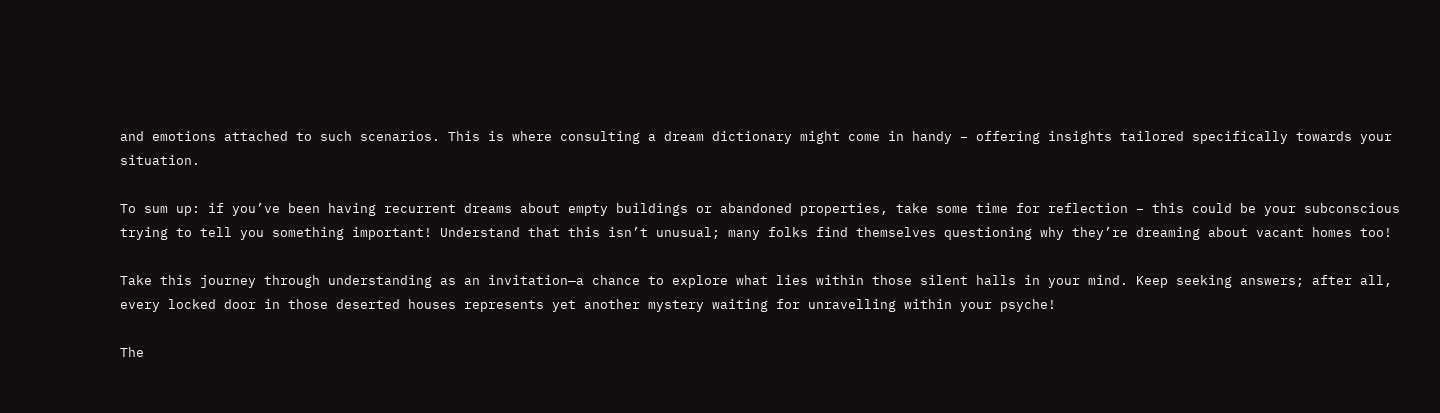and emotions attached to such scenarios. This is where consulting a dream dictionary might come in handy – offering insights tailored specifically towards your situation.

To sum up: if you’ve been having recurrent dreams about empty buildings or abandoned properties, take some time for reflection – this could be your subconscious trying to tell you something important! Understand that this isn’t unusual; many folks find themselves questioning why they’re dreaming about vacant homes too!

Take this journey through understanding as an invitation—a chance to explore what lies within those silent halls in your mind. Keep seeking answers; after all, every locked door in those deserted houses represents yet another mystery waiting for unravelling within your psyche!

The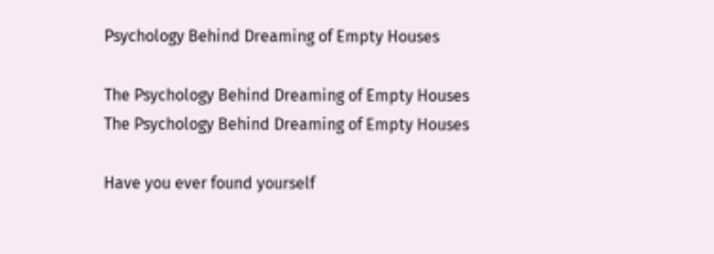Psychology Behind Dreaming of Empty Houses

The Psychology Behind Dreaming of Empty Houses
The Psychology Behind Dreaming of Empty Houses

Have you ever found yourself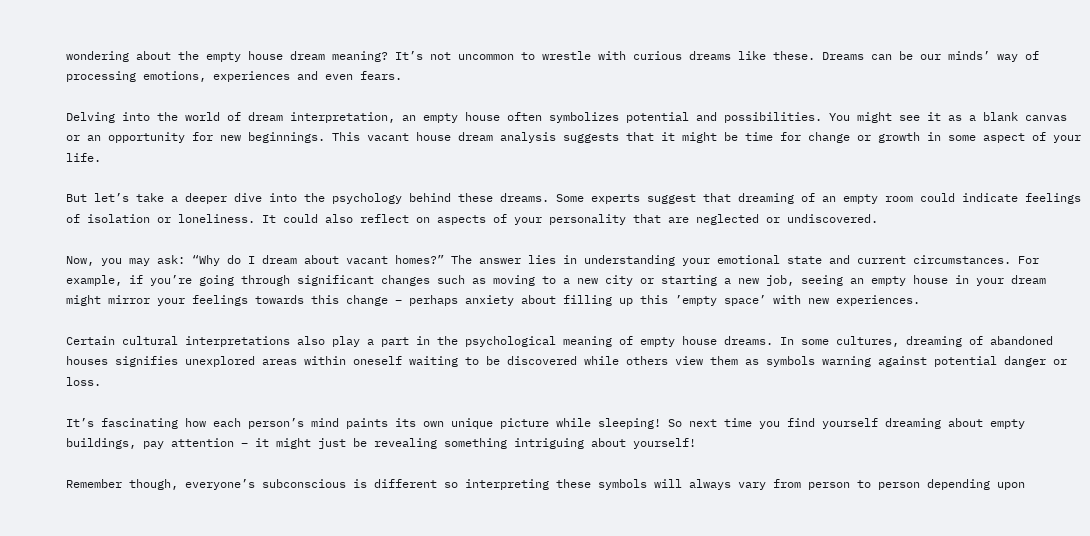wondering about the empty house dream meaning? It’s not uncommon to wrestle with curious dreams like these. Dreams can be our minds’ way of processing emotions, experiences and even fears.

Delving into the world of dream interpretation, an empty house often symbolizes potential and possibilities. You might see it as a blank canvas or an opportunity for new beginnings. This vacant house dream analysis suggests that it might be time for change or growth in some aspect of your life.

But let’s take a deeper dive into the psychology behind these dreams. Some experts suggest that dreaming of an empty room could indicate feelings of isolation or loneliness. It could also reflect on aspects of your personality that are neglected or undiscovered.

Now, you may ask: “Why do I dream about vacant homes?” The answer lies in understanding your emotional state and current circumstances. For example, if you’re going through significant changes such as moving to a new city or starting a new job, seeing an empty house in your dream might mirror your feelings towards this change – perhaps anxiety about filling up this ’empty space’ with new experiences.

Certain cultural interpretations also play a part in the psychological meaning of empty house dreams. In some cultures, dreaming of abandoned houses signifies unexplored areas within oneself waiting to be discovered while others view them as symbols warning against potential danger or loss.

It’s fascinating how each person’s mind paints its own unique picture while sleeping! So next time you find yourself dreaming about empty buildings, pay attention – it might just be revealing something intriguing about yourself!

Remember though, everyone’s subconscious is different so interpreting these symbols will always vary from person to person depending upon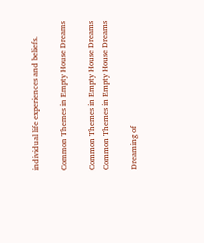individual life experiences and beliefs.

Common Themes in Empty House Dreams

Common Themes in Empty House Dreams
Common Themes in Empty House Dreams

Dreaming of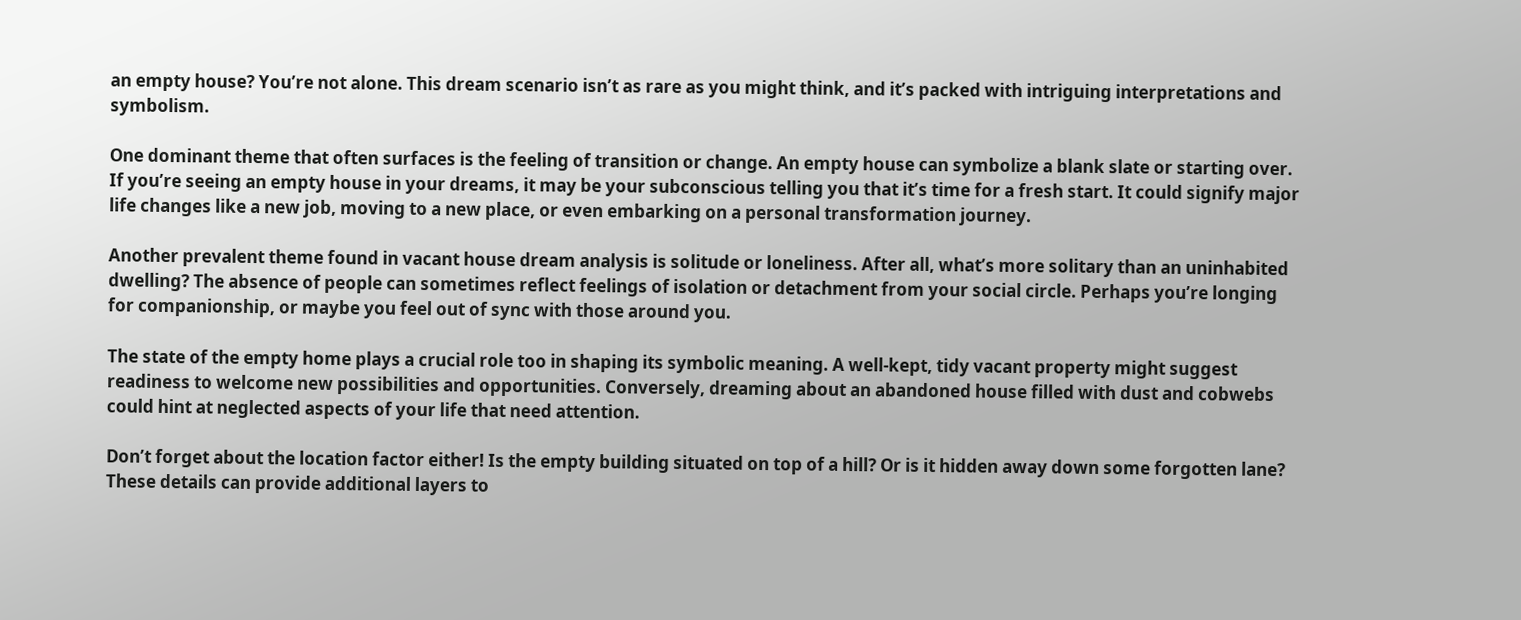an empty house? You’re not alone. This dream scenario isn’t as rare as you might think, and it’s packed with intriguing interpretations and symbolism.

One dominant theme that often surfaces is the feeling of transition or change. An empty house can symbolize a blank slate or starting over. If you’re seeing an empty house in your dreams, it may be your subconscious telling you that it’s time for a fresh start. It could signify major life changes like a new job, moving to a new place, or even embarking on a personal transformation journey.

Another prevalent theme found in vacant house dream analysis is solitude or loneliness. After all, what’s more solitary than an uninhabited dwelling? The absence of people can sometimes reflect feelings of isolation or detachment from your social circle. Perhaps you’re longing for companionship, or maybe you feel out of sync with those around you.

The state of the empty home plays a crucial role too in shaping its symbolic meaning. A well-kept, tidy vacant property might suggest readiness to welcome new possibilities and opportunities. Conversely, dreaming about an abandoned house filled with dust and cobwebs could hint at neglected aspects of your life that need attention.

Don’t forget about the location factor either! Is the empty building situated on top of a hill? Or is it hidden away down some forgotten lane? These details can provide additional layers to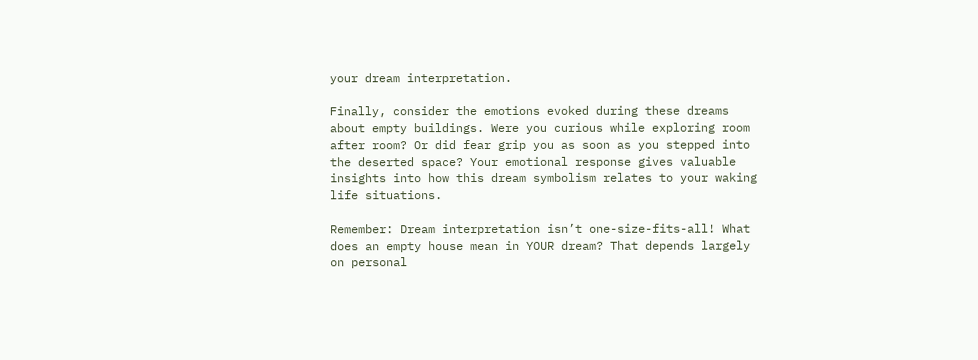your dream interpretation.

Finally, consider the emotions evoked during these dreams about empty buildings. Were you curious while exploring room after room? Or did fear grip you as soon as you stepped into the deserted space? Your emotional response gives valuable insights into how this dream symbolism relates to your waking life situations.

Remember: Dream interpretation isn’t one-size-fits-all! What does an empty house mean in YOUR dream? That depends largely on personal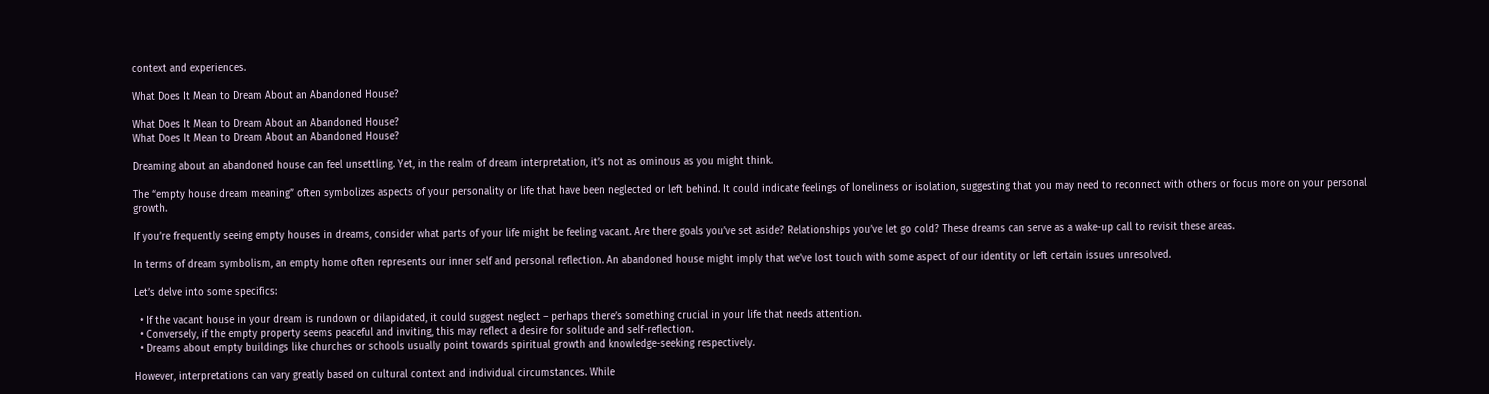context and experiences.

What Does It Mean to Dream About an Abandoned House?

What Does It Mean to Dream About an Abandoned House?
What Does It Mean to Dream About an Abandoned House?

Dreaming about an abandoned house can feel unsettling. Yet, in the realm of dream interpretation, it’s not as ominous as you might think.

The “empty house dream meaning” often symbolizes aspects of your personality or life that have been neglected or left behind. It could indicate feelings of loneliness or isolation, suggesting that you may need to reconnect with others or focus more on your personal growth.

If you’re frequently seeing empty houses in dreams, consider what parts of your life might be feeling vacant. Are there goals you’ve set aside? Relationships you’ve let go cold? These dreams can serve as a wake-up call to revisit these areas.

In terms of dream symbolism, an empty home often represents our inner self and personal reflection. An abandoned house might imply that we’ve lost touch with some aspect of our identity or left certain issues unresolved.

Let’s delve into some specifics:

  • If the vacant house in your dream is rundown or dilapidated, it could suggest neglect – perhaps there’s something crucial in your life that needs attention.
  • Conversely, if the empty property seems peaceful and inviting, this may reflect a desire for solitude and self-reflection.
  • Dreams about empty buildings like churches or schools usually point towards spiritual growth and knowledge-seeking respectively.

However, interpretations can vary greatly based on cultural context and individual circumstances. While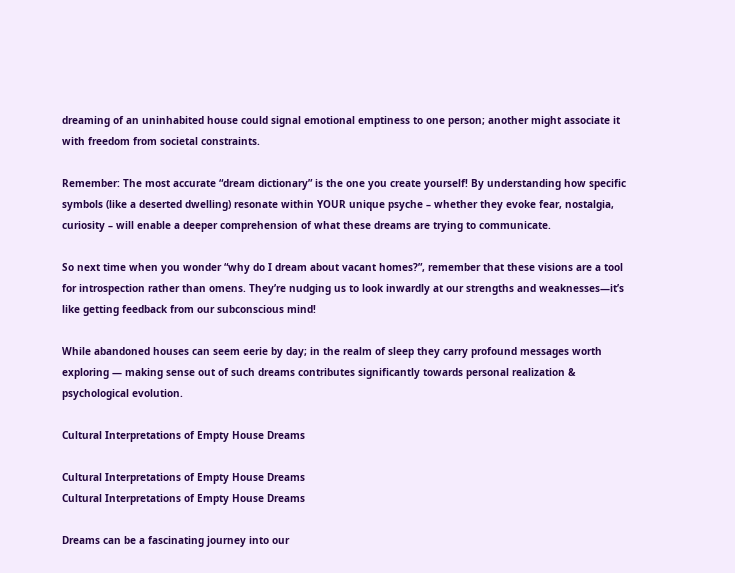dreaming of an uninhabited house could signal emotional emptiness to one person; another might associate it with freedom from societal constraints.

Remember: The most accurate “dream dictionary” is the one you create yourself! By understanding how specific symbols (like a deserted dwelling) resonate within YOUR unique psyche – whether they evoke fear, nostalgia, curiosity – will enable a deeper comprehension of what these dreams are trying to communicate.

So next time when you wonder “why do I dream about vacant homes?”, remember that these visions are a tool for introspection rather than omens. They’re nudging us to look inwardly at our strengths and weaknesses—it’s like getting feedback from our subconscious mind!

While abandoned houses can seem eerie by day; in the realm of sleep they carry profound messages worth exploring — making sense out of such dreams contributes significantly towards personal realization & psychological evolution.

Cultural Interpretations of Empty House Dreams

Cultural Interpretations of Empty House Dreams
Cultural Interpretations of Empty House Dreams

Dreams can be a fascinating journey into our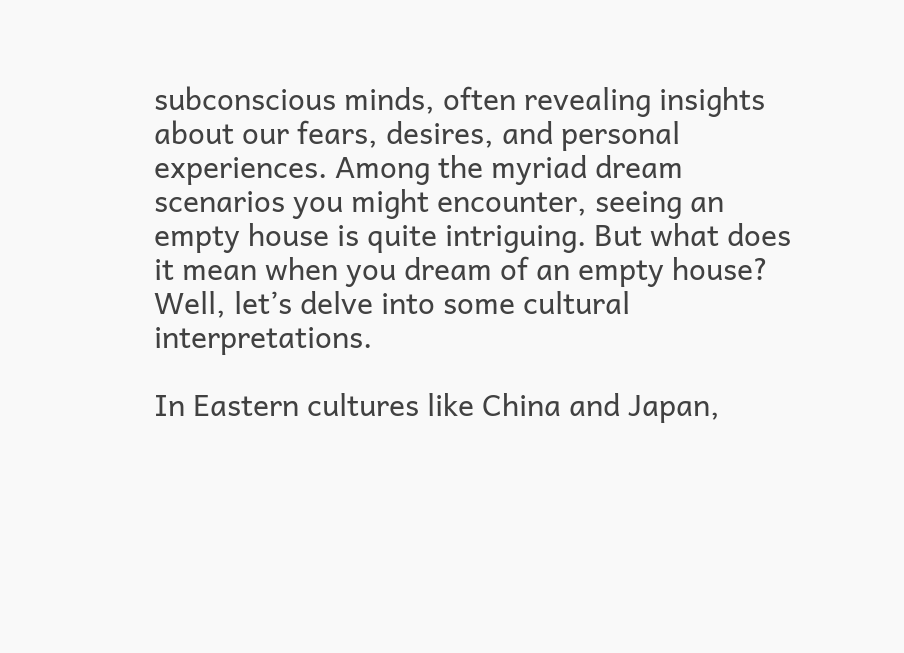subconscious minds, often revealing insights about our fears, desires, and personal experiences. Among the myriad dream scenarios you might encounter, seeing an empty house is quite intriguing. But what does it mean when you dream of an empty house? Well, let’s delve into some cultural interpretations.

In Eastern cultures like China and Japan,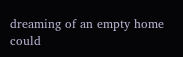dreaming of an empty home could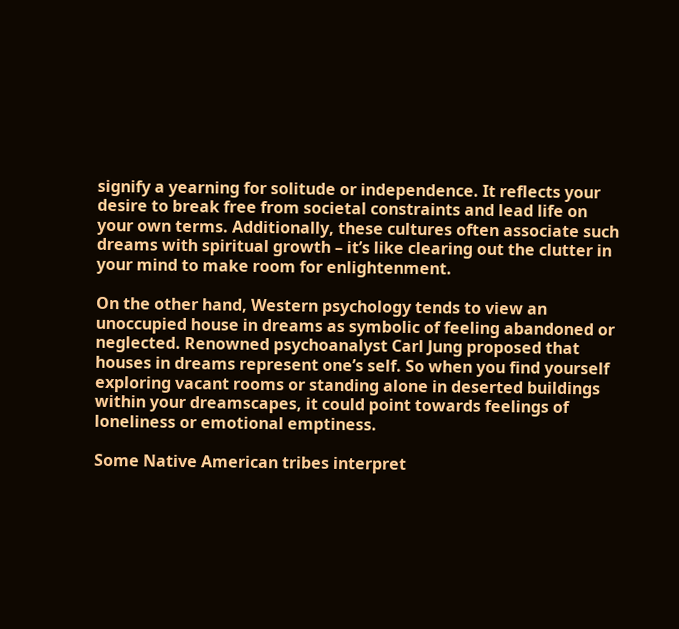signify a yearning for solitude or independence. It reflects your desire to break free from societal constraints and lead life on your own terms. Additionally, these cultures often associate such dreams with spiritual growth – it’s like clearing out the clutter in your mind to make room for enlightenment.

On the other hand, Western psychology tends to view an unoccupied house in dreams as symbolic of feeling abandoned or neglected. Renowned psychoanalyst Carl Jung proposed that houses in dreams represent one’s self. So when you find yourself exploring vacant rooms or standing alone in deserted buildings within your dreamscapes, it could point towards feelings of loneliness or emotional emptiness.

Some Native American tribes interpret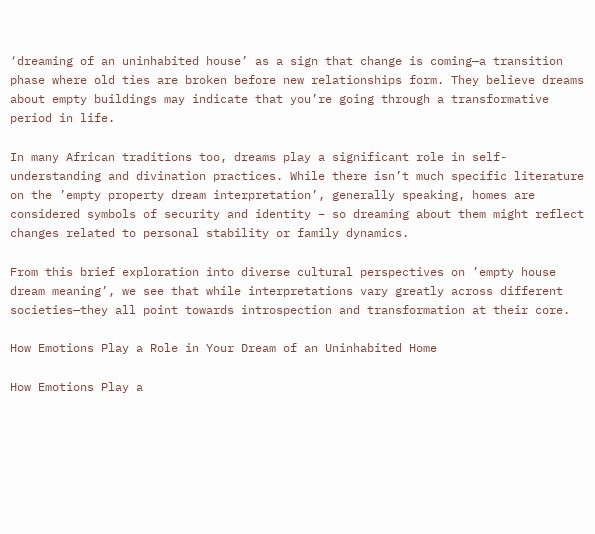‘dreaming of an uninhabited house’ as a sign that change is coming—a transition phase where old ties are broken before new relationships form. They believe dreams about empty buildings may indicate that you’re going through a transformative period in life.

In many African traditions too, dreams play a significant role in self-understanding and divination practices. While there isn’t much specific literature on the ’empty property dream interpretation’, generally speaking, homes are considered symbols of security and identity – so dreaming about them might reflect changes related to personal stability or family dynamics.

From this brief exploration into diverse cultural perspectives on ’empty house dream meaning’, we see that while interpretations vary greatly across different societies—they all point towards introspection and transformation at their core.

How Emotions Play a Role in Your Dream of an Uninhabited Home

How Emotions Play a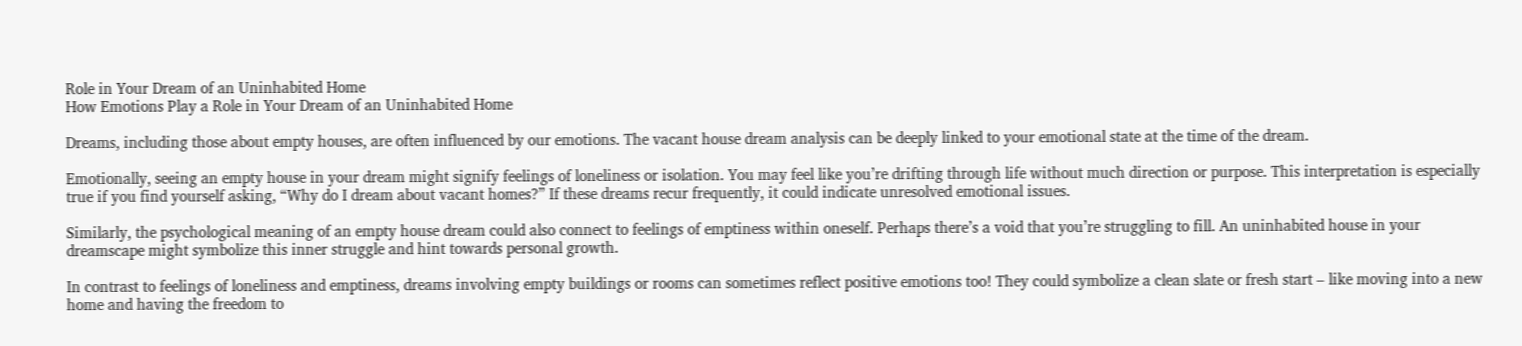Role in Your Dream of an Uninhabited Home
How Emotions Play a Role in Your Dream of an Uninhabited Home

Dreams, including those about empty houses, are often influenced by our emotions. The vacant house dream analysis can be deeply linked to your emotional state at the time of the dream.

Emotionally, seeing an empty house in your dream might signify feelings of loneliness or isolation. You may feel like you’re drifting through life without much direction or purpose. This interpretation is especially true if you find yourself asking, “Why do I dream about vacant homes?” If these dreams recur frequently, it could indicate unresolved emotional issues.

Similarly, the psychological meaning of an empty house dream could also connect to feelings of emptiness within oneself. Perhaps there’s a void that you’re struggling to fill. An uninhabited house in your dreamscape might symbolize this inner struggle and hint towards personal growth.

In contrast to feelings of loneliness and emptiness, dreams involving empty buildings or rooms can sometimes reflect positive emotions too! They could symbolize a clean slate or fresh start – like moving into a new home and having the freedom to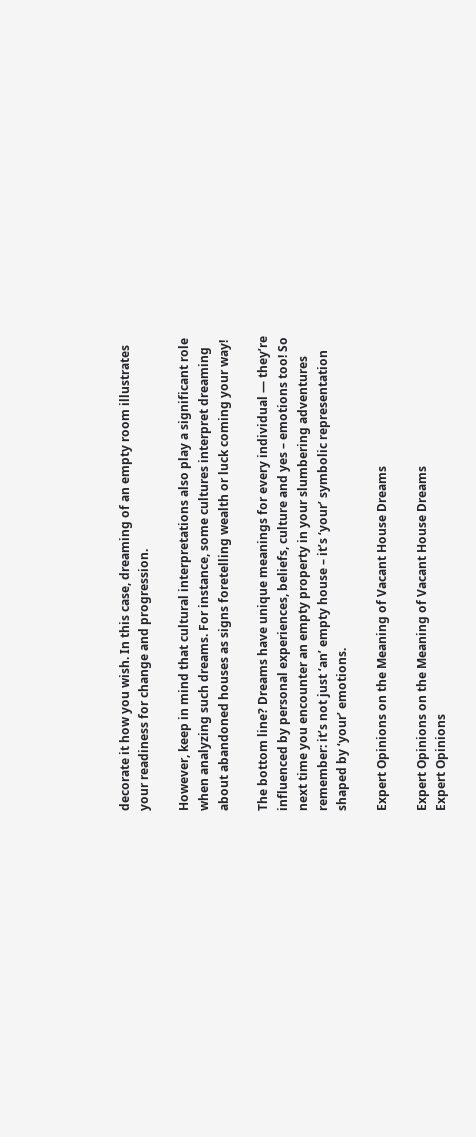decorate it how you wish. In this case, dreaming of an empty room illustrates your readiness for change and progression.

However, keep in mind that cultural interpretations also play a significant role when analyzing such dreams. For instance, some cultures interpret dreaming about abandoned houses as signs foretelling wealth or luck coming your way!

The bottom line? Dreams have unique meanings for every individual — they’re influenced by personal experiences, beliefs, culture and yes – emotions too! So next time you encounter an empty property in your slumbering adventures remember: it’s not just ‘an’ empty house – it’s ‘your’ symbolic representation shaped by ‘your’ emotions.

Expert Opinions on the Meaning of Vacant House Dreams

Expert Opinions on the Meaning of Vacant House Dreams
Expert Opinions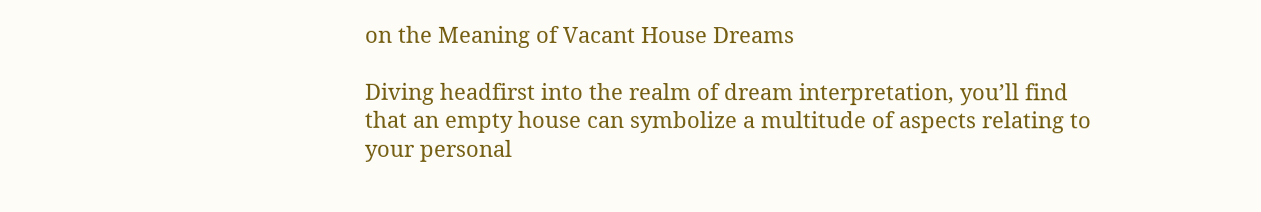on the Meaning of Vacant House Dreams

Diving headfirst into the realm of dream interpretation, you’ll find that an empty house can symbolize a multitude of aspects relating to your personal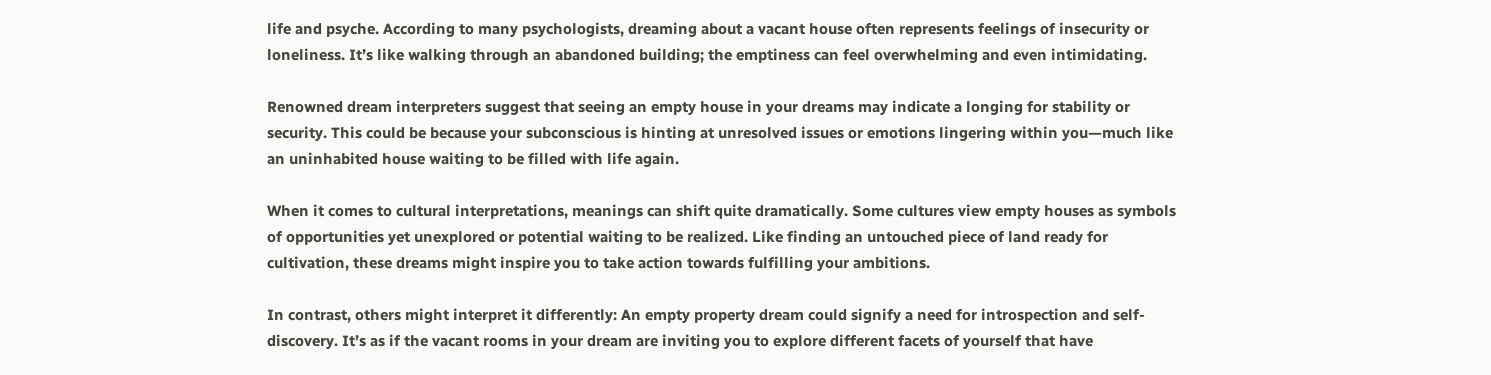life and psyche. According to many psychologists, dreaming about a vacant house often represents feelings of insecurity or loneliness. It’s like walking through an abandoned building; the emptiness can feel overwhelming and even intimidating.

Renowned dream interpreters suggest that seeing an empty house in your dreams may indicate a longing for stability or security. This could be because your subconscious is hinting at unresolved issues or emotions lingering within you—much like an uninhabited house waiting to be filled with life again.

When it comes to cultural interpretations, meanings can shift quite dramatically. Some cultures view empty houses as symbols of opportunities yet unexplored or potential waiting to be realized. Like finding an untouched piece of land ready for cultivation, these dreams might inspire you to take action towards fulfilling your ambitions.

In contrast, others might interpret it differently: An empty property dream could signify a need for introspection and self-discovery. It’s as if the vacant rooms in your dream are inviting you to explore different facets of yourself that have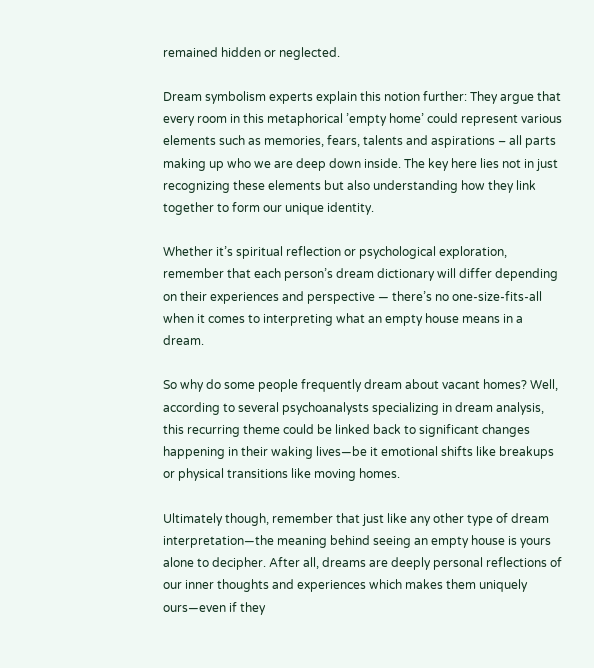remained hidden or neglected.

Dream symbolism experts explain this notion further: They argue that every room in this metaphorical ’empty home’ could represent various elements such as memories, fears, talents and aspirations – all parts making up who we are deep down inside. The key here lies not in just recognizing these elements but also understanding how they link together to form our unique identity.

Whether it’s spiritual reflection or psychological exploration, remember that each person’s dream dictionary will differ depending on their experiences and perspective — there’s no one-size-fits-all when it comes to interpreting what an empty house means in a dream.

So why do some people frequently dream about vacant homes? Well, according to several psychoanalysts specializing in dream analysis, this recurring theme could be linked back to significant changes happening in their waking lives—be it emotional shifts like breakups or physical transitions like moving homes.

Ultimately though, remember that just like any other type of dream interpretation—the meaning behind seeing an empty house is yours alone to decipher. After all, dreams are deeply personal reflections of our inner thoughts and experiences which makes them uniquely ours—even if they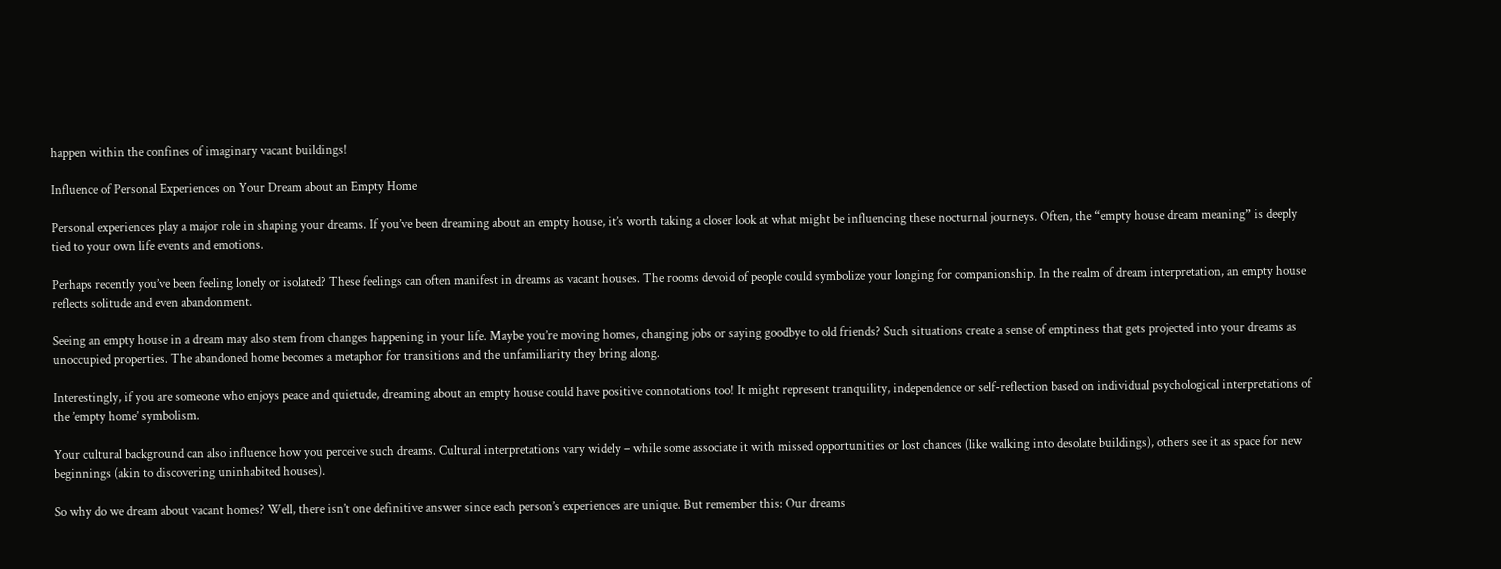happen within the confines of imaginary vacant buildings!

Influence of Personal Experiences on Your Dream about an Empty Home

Personal experiences play a major role in shaping your dreams. If you’ve been dreaming about an empty house, it’s worth taking a closer look at what might be influencing these nocturnal journeys. Often, the “empty house dream meaning” is deeply tied to your own life events and emotions.

Perhaps recently you’ve been feeling lonely or isolated? These feelings can often manifest in dreams as vacant houses. The rooms devoid of people could symbolize your longing for companionship. In the realm of dream interpretation, an empty house reflects solitude and even abandonment.

Seeing an empty house in a dream may also stem from changes happening in your life. Maybe you’re moving homes, changing jobs or saying goodbye to old friends? Such situations create a sense of emptiness that gets projected into your dreams as unoccupied properties. The abandoned home becomes a metaphor for transitions and the unfamiliarity they bring along.

Interestingly, if you are someone who enjoys peace and quietude, dreaming about an empty house could have positive connotations too! It might represent tranquility, independence or self-reflection based on individual psychological interpretations of the ’empty home’ symbolism.

Your cultural background can also influence how you perceive such dreams. Cultural interpretations vary widely – while some associate it with missed opportunities or lost chances (like walking into desolate buildings), others see it as space for new beginnings (akin to discovering uninhabited houses).

So why do we dream about vacant homes? Well, there isn’t one definitive answer since each person’s experiences are unique. But remember this: Our dreams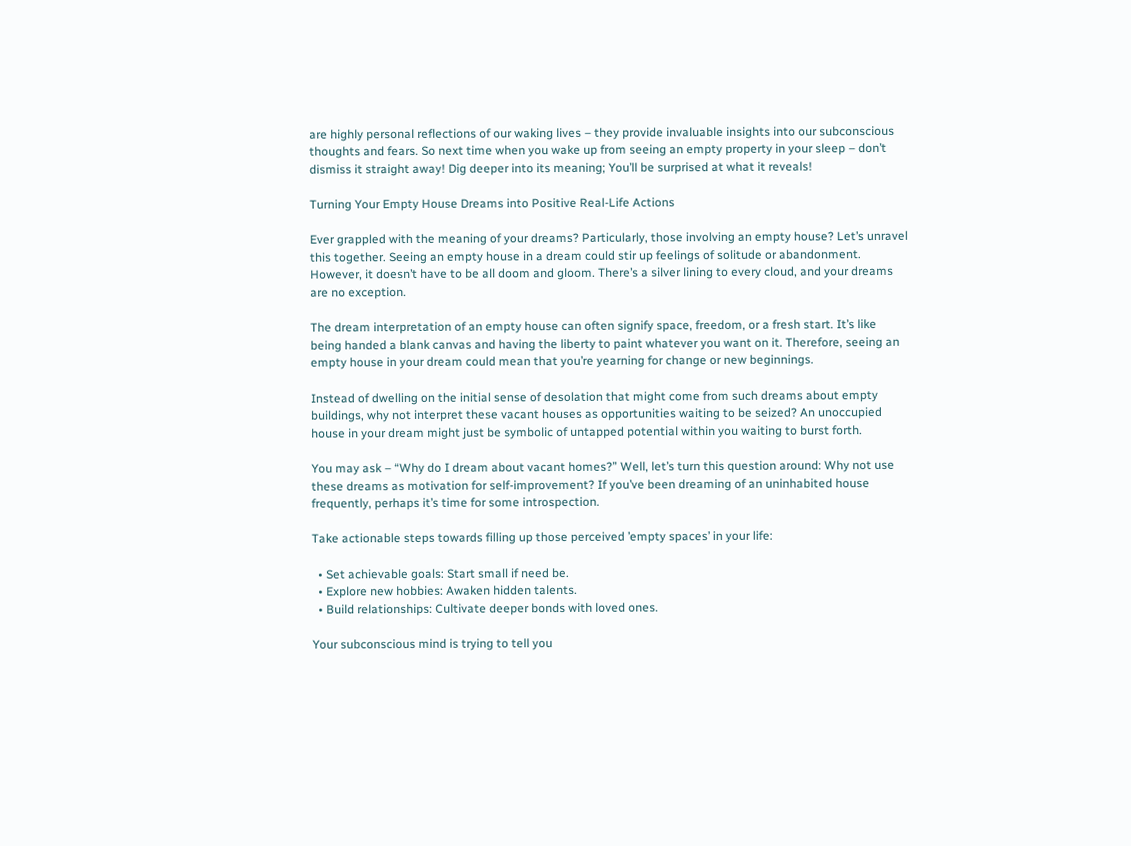are highly personal reflections of our waking lives – they provide invaluable insights into our subconscious thoughts and fears. So next time when you wake up from seeing an empty property in your sleep – don’t dismiss it straight away! Dig deeper into its meaning; You’ll be surprised at what it reveals!

Turning Your Empty House Dreams into Positive Real-Life Actions

Ever grappled with the meaning of your dreams? Particularly, those involving an empty house? Let’s unravel this together. Seeing an empty house in a dream could stir up feelings of solitude or abandonment. However, it doesn’t have to be all doom and gloom. There’s a silver lining to every cloud, and your dreams are no exception.

The dream interpretation of an empty house can often signify space, freedom, or a fresh start. It’s like being handed a blank canvas and having the liberty to paint whatever you want on it. Therefore, seeing an empty house in your dream could mean that you’re yearning for change or new beginnings.

Instead of dwelling on the initial sense of desolation that might come from such dreams about empty buildings, why not interpret these vacant houses as opportunities waiting to be seized? An unoccupied house in your dream might just be symbolic of untapped potential within you waiting to burst forth.

You may ask – “Why do I dream about vacant homes?” Well, let’s turn this question around: Why not use these dreams as motivation for self-improvement? If you’ve been dreaming of an uninhabited house frequently, perhaps it’s time for some introspection.

Take actionable steps towards filling up those perceived ’empty spaces’ in your life:

  • Set achievable goals: Start small if need be.
  • Explore new hobbies: Awaken hidden talents.
  • Build relationships: Cultivate deeper bonds with loved ones.

Your subconscious mind is trying to tell you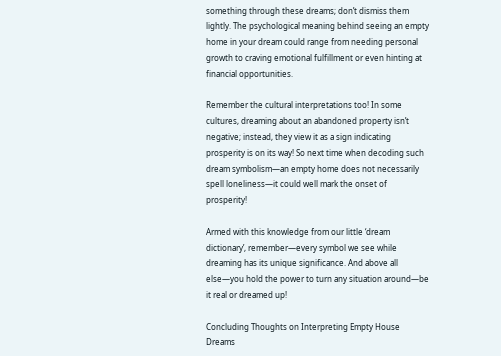something through these dreams; don’t dismiss them lightly. The psychological meaning behind seeing an empty home in your dream could range from needing personal growth to craving emotional fulfillment or even hinting at financial opportunities.

Remember the cultural interpretations too! In some cultures, dreaming about an abandoned property isn’t negative; instead, they view it as a sign indicating prosperity is on its way! So next time when decoding such dream symbolism—an empty home does not necessarily spell loneliness—it could well mark the onset of prosperity!

Armed with this knowledge from our little ‘dream dictionary’, remember—every symbol we see while dreaming has its unique significance. And above all else—you hold the power to turn any situation around—be it real or dreamed up!

Concluding Thoughts on Interpreting Empty House Dreams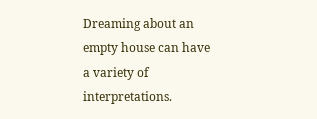Dreaming about an empty house can have a variety of interpretations.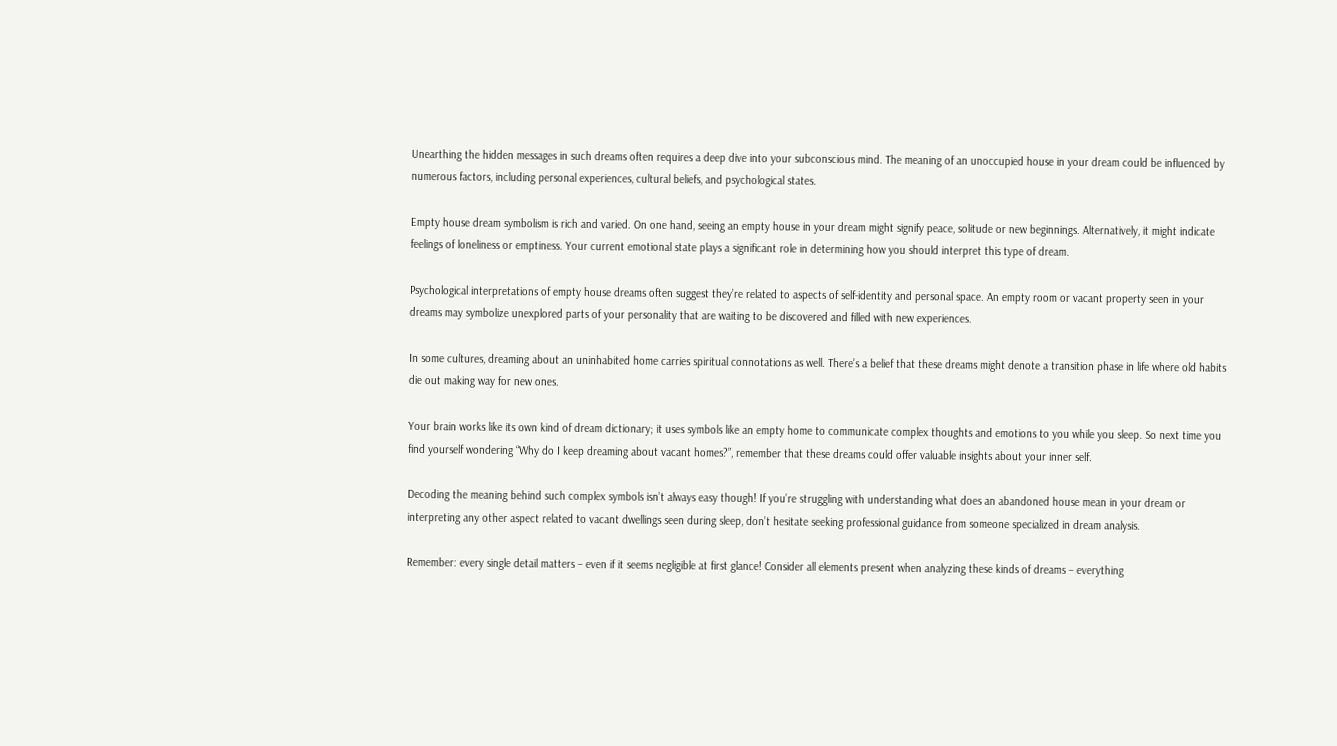Unearthing the hidden messages in such dreams often requires a deep dive into your subconscious mind. The meaning of an unoccupied house in your dream could be influenced by numerous factors, including personal experiences, cultural beliefs, and psychological states.

Empty house dream symbolism is rich and varied. On one hand, seeing an empty house in your dream might signify peace, solitude or new beginnings. Alternatively, it might indicate feelings of loneliness or emptiness. Your current emotional state plays a significant role in determining how you should interpret this type of dream.

Psychological interpretations of empty house dreams often suggest they’re related to aspects of self-identity and personal space. An empty room or vacant property seen in your dreams may symbolize unexplored parts of your personality that are waiting to be discovered and filled with new experiences.

In some cultures, dreaming about an uninhabited home carries spiritual connotations as well. There’s a belief that these dreams might denote a transition phase in life where old habits die out making way for new ones.

Your brain works like its own kind of dream dictionary; it uses symbols like an empty home to communicate complex thoughts and emotions to you while you sleep. So next time you find yourself wondering “Why do I keep dreaming about vacant homes?”, remember that these dreams could offer valuable insights about your inner self.

Decoding the meaning behind such complex symbols isn’t always easy though! If you’re struggling with understanding what does an abandoned house mean in your dream or interpreting any other aspect related to vacant dwellings seen during sleep, don’t hesitate seeking professional guidance from someone specialized in dream analysis.

Remember: every single detail matters – even if it seems negligible at first glance! Consider all elements present when analyzing these kinds of dreams – everything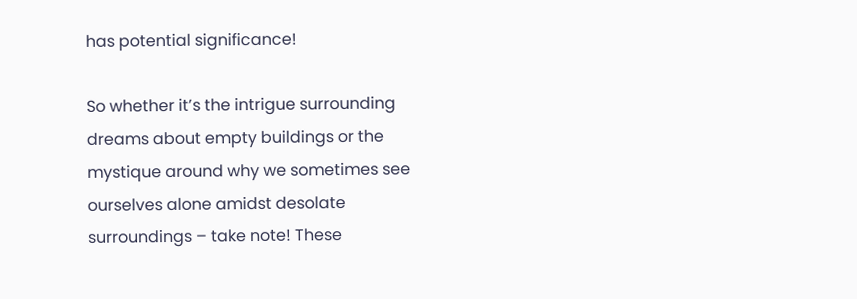has potential significance!

So whether it’s the intrigue surrounding dreams about empty buildings or the mystique around why we sometimes see ourselves alone amidst desolate surroundings – take note! These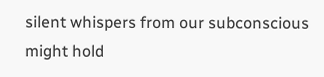silent whispers from our subconscious might hold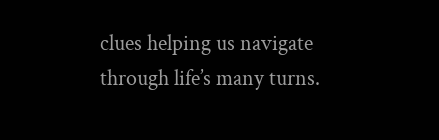clues helping us navigate through life’s many turns.